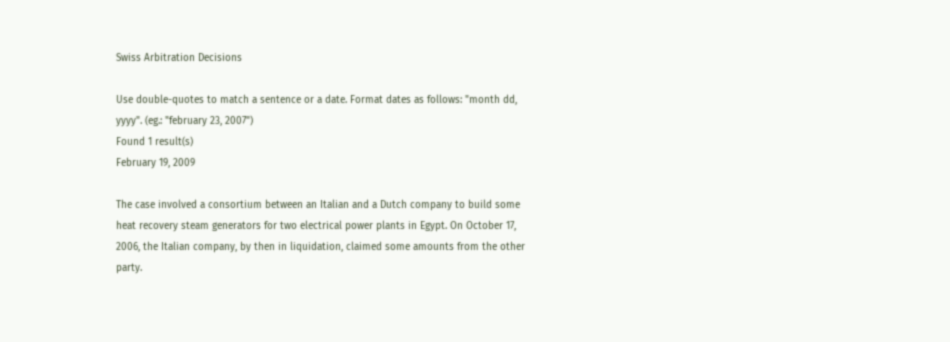Swiss Arbitration Decisions

Use double-quotes to match a sentence or a date. Format dates as follows: "month dd, yyyy". (eg.: "february 23, 2007")
Found 1 result(s)
February 19, 2009

The case involved a consortium between an Italian and a Dutch company to build some heat recovery steam generators for two electrical power plants in Egypt. On October 17, 2006, the Italian company, by then in liquidation, claimed some amounts from the other party.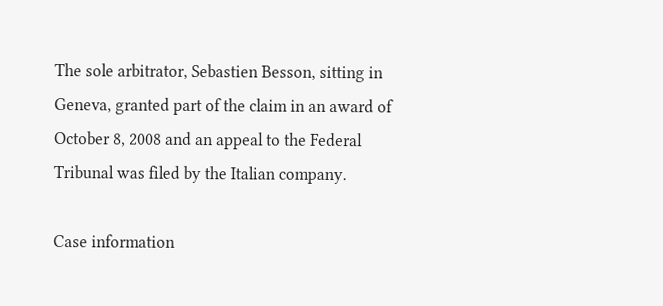The sole arbitrator, Sebastien Besson, sitting in Geneva, granted part of the claim in an award of October 8, 2008 and an appeal to the Federal Tribunal was filed by the Italian company.

Case information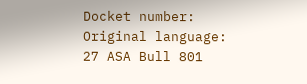Docket number:
Original language:
27 ASA Bull 801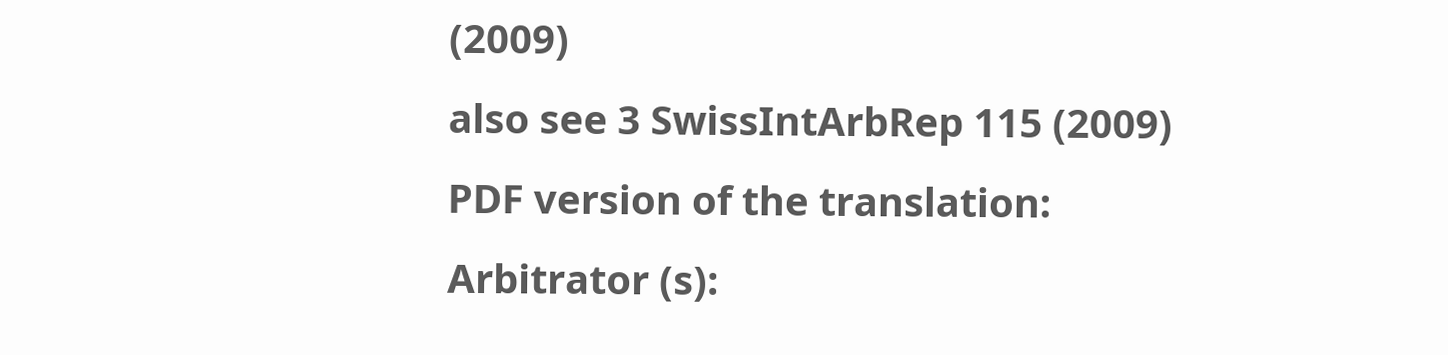(2009)
also see 3 SwissIntArbRep 115 (2009)
PDF version of the translation:
Arbitrator (s):